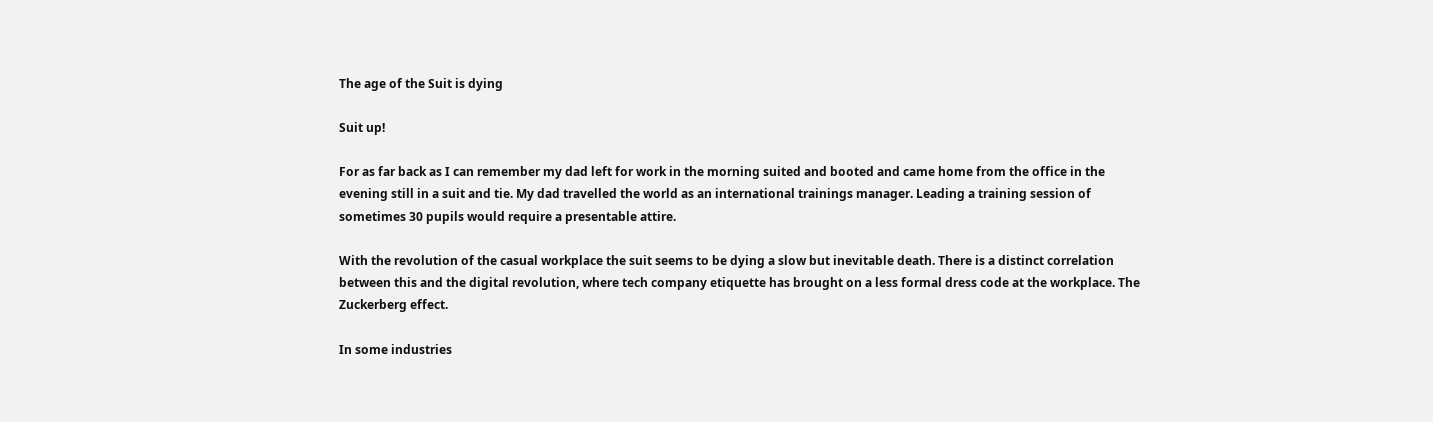The age of the Suit is dying

Suit up!

For as far back as I can remember my dad left for work in the morning suited and booted and came home from the office in the evening still in a suit and tie. My dad travelled the world as an international trainings manager. Leading a training session of sometimes 30 pupils would require a presentable attire.

With the revolution of the casual workplace the suit seems to be dying a slow but inevitable death. There is a distinct correlation between this and the digital revolution, where tech company etiquette has brought on a less formal dress code at the workplace. The Zuckerberg effect.

In some industries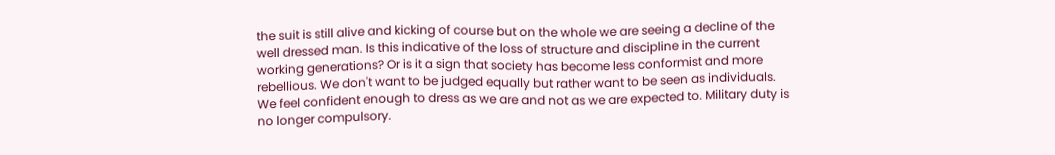the suit is still alive and kicking of course but on the whole we are seeing a decline of the well dressed man. Is this indicative of the loss of structure and discipline in the current working generations? Or is it a sign that society has become less conformist and more rebellious. We don't want to be judged equally but rather want to be seen as individuals. We feel confident enough to dress as we are and not as we are expected to. Military duty is no longer compulsory.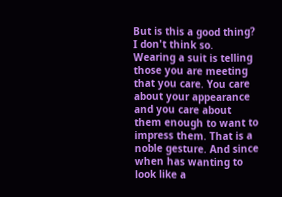But is this a good thing? I don't think so. Wearing a suit is telling those you are meeting that you care. You care about your appearance and you care about them enough to want to impress them. That is a noble gesture. And since when has wanting to look like a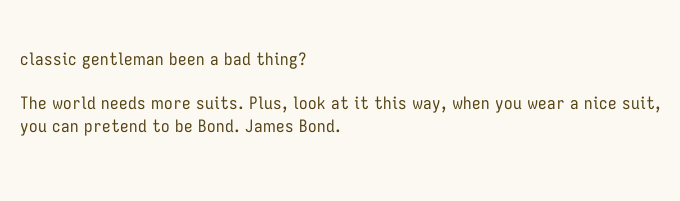classic gentleman been a bad thing?

The world needs more suits. Plus, look at it this way, when you wear a nice suit, you can pretend to be Bond. James Bond.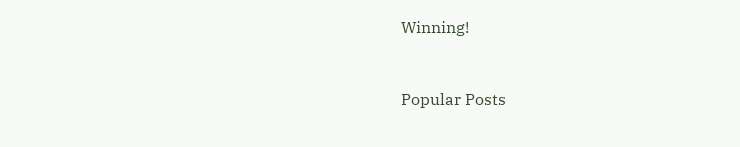Winning!


Popular Posts